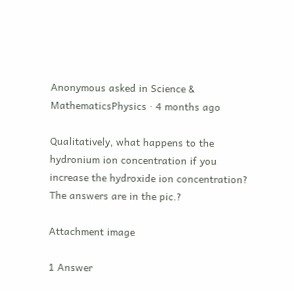Anonymous asked in Science & MathematicsPhysics · 4 months ago

Qualitatively, what happens to the hydronium ion concentration if you increase the hydroxide ion concentration? The answers are in the pic.?

Attachment image

1 Answer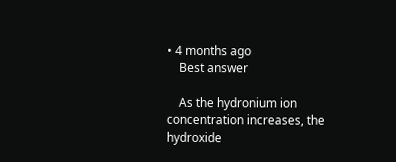• 4 months ago
    Best answer

    As the hydronium ion concentration increases, the hydroxide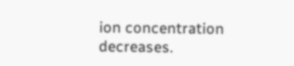ion concentration decreases.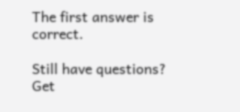The first answer is correct.

Still have questions? Get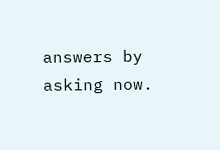answers by asking now.